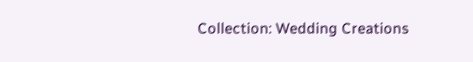Collection: Wedding Creations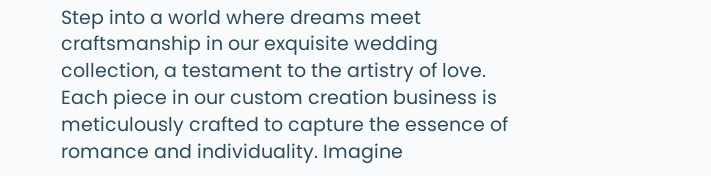Step into a world where dreams meet craftsmanship in our exquisite wedding collection, a testament to the artistry of love. Each piece in our custom creation business is meticulously crafted to capture the essence of romance and individuality. Imagine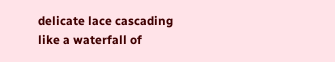delicate lace cascading like a waterfall of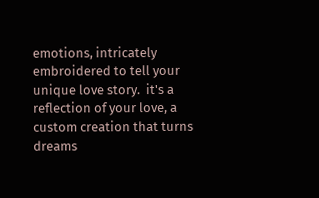emotions, intricately embroidered to tell your unique love story.  it's a reflection of your love, a custom creation that turns dreams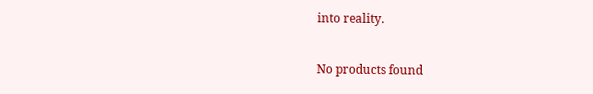into reality.

No products found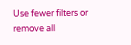Use fewer filters or remove all